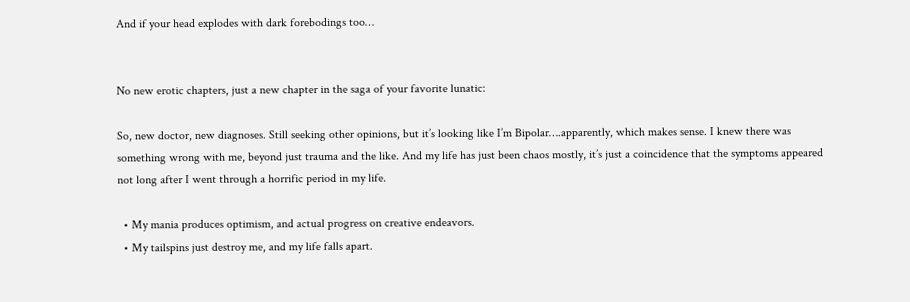And if your head explodes with dark forebodings too…


No new erotic chapters, just a new chapter in the saga of your favorite lunatic:

So, new doctor, new diagnoses. Still seeking other opinions, but it’s looking like I’m Bipolar….apparently, which makes sense. I knew there was something wrong with me, beyond just trauma and the like. And my life has just been chaos mostly, it’s just a coincidence that the symptoms appeared not long after I went through a horrific period in my life.

  • My mania produces optimism, and actual progress on creative endeavors.
  • My tailspins just destroy me, and my life falls apart.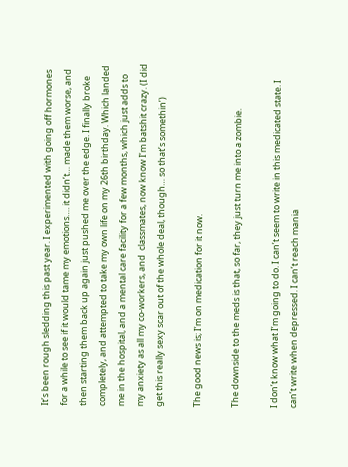It’s been rough sledding this past year. I experimented with going off hormones for a while to see if it would tame my emotions…. it didn’t… made them worse, and then starting them back up again just pushed me over the edge. I finally broke completely, and attempted to take my own life on my 26th birthday. Which landed me in the hospital, and a mental care facility for a few months, which just adds to my anxiety as all my co-workers, and  classmates, now know I’m batshit crazy. (I did get this really sexy scar out of the whole deal, though… so that’s somethin’)

The good news is; I’m on medication for it now.

The downside to the meds is that, so far, they just turn me into a zombie.

I don’t know what I’m going to do. I can’t seem to write in this medicated state. I can’t write when depressed. I can’t reach mania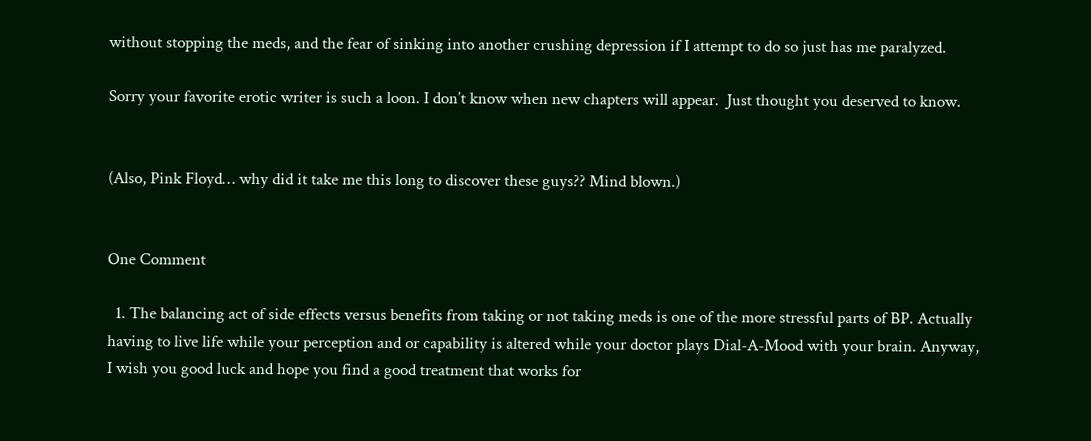without stopping the meds, and the fear of sinking into another crushing depression if I attempt to do so just has me paralyzed.

Sorry your favorite erotic writer is such a loon. I don’t know when new chapters will appear.  Just thought you deserved to know.


(Also, Pink Floyd… why did it take me this long to discover these guys?? Mind blown.)


One Comment

  1. The balancing act of side effects versus benefits from taking or not taking meds is one of the more stressful parts of BP. Actually having to live life while your perception and or capability is altered while your doctor plays Dial-A-Mood with your brain. Anyway, I wish you good luck and hope you find a good treatment that works for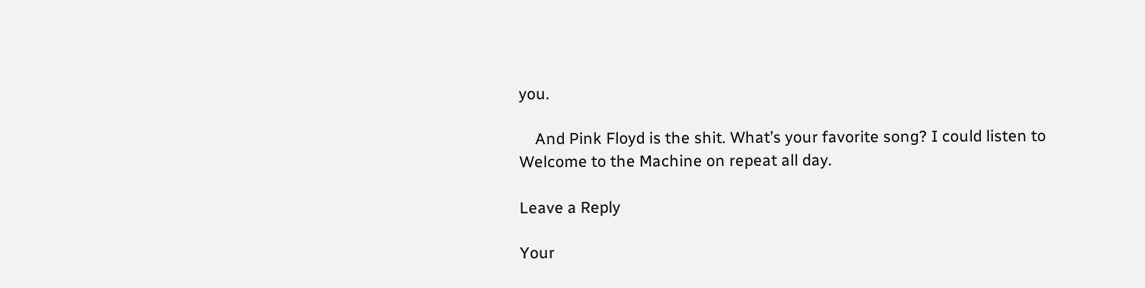you.

    And Pink Floyd is the shit. What’s your favorite song? I could listen to Welcome to the Machine on repeat all day.

Leave a Reply

Your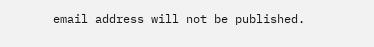email address will not be published.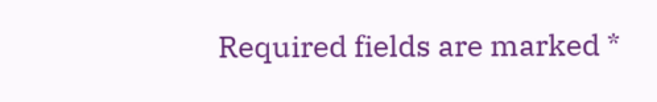Required fields are marked *